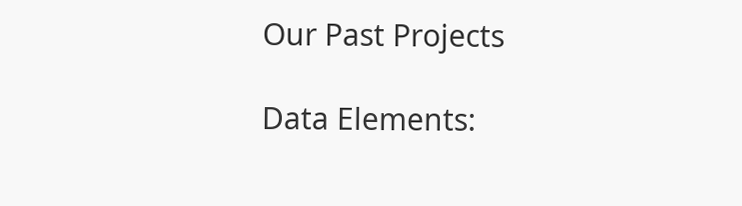Our Past Projects

Data Elements: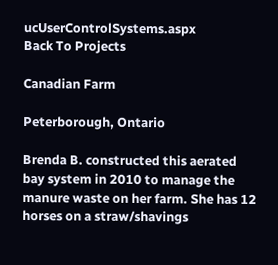ucUserControlSystems.aspx
Back To Projects

Canadian Farm

Peterborough, Ontario

Brenda B. constructed this aerated bay system in 2010 to manage the manure waste on her farm. She has 12 horses on a straw/shavings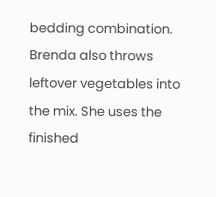bedding combination. Brenda also throws leftover vegetables into the mix. She uses the finished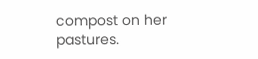compost on her pastures.